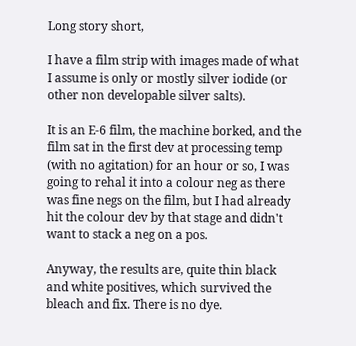Long story short,

I have a film strip with images made of what I assume is only or mostly silver iodide (or other non developable silver salts).

It is an E-6 film, the machine borked, and the film sat in the first dev at processing temp (with no agitation) for an hour or so, I was going to rehal it into a colour neg as there was fine negs on the film, but I had already hit the colour dev by that stage and didn't want to stack a neg on a pos.

Anyway, the results are, quite thin black and white positives, which survived the bleach and fix. There is no dye.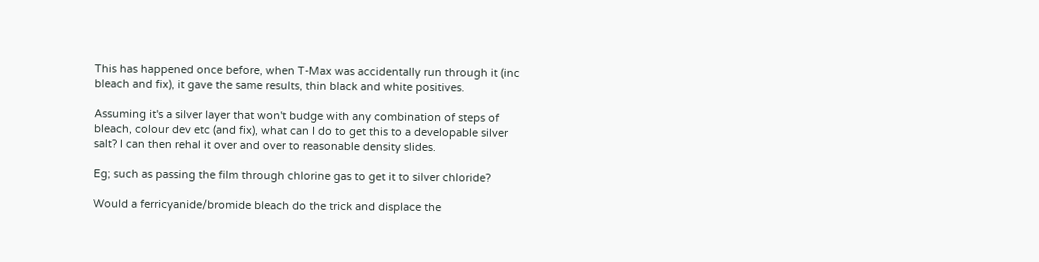This has happened once before, when T-Max was accidentally run through it (inc bleach and fix), it gave the same results, thin black and white positives.

Assuming it's a silver layer that won't budge with any combination of steps of bleach, colour dev etc (and fix), what can I do to get this to a developable silver salt? I can then rehal it over and over to reasonable density slides.

Eg; such as passing the film through chlorine gas to get it to silver chloride?

Would a ferricyanide/bromide bleach do the trick and displace the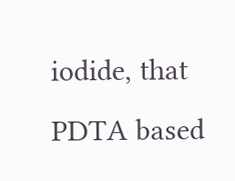iodide, that PDTA based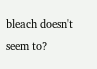bleach doesn't seem to?